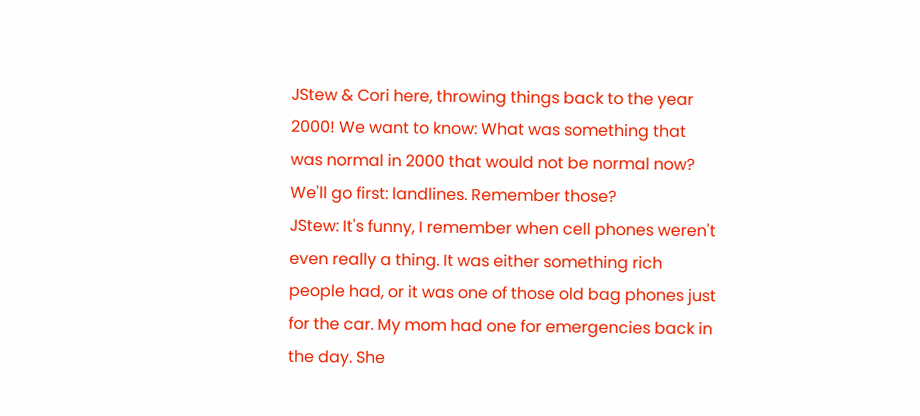JStew & Cori here, throwing things back to the year 2000! We want to know: What was something that was normal in 2000 that would not be normal now? We'll go first: landlines. Remember those?
JStew: It's funny, I remember when cell phones weren't even really a thing. It was either something rich people had, or it was one of those old bag phones just for the car. My mom had one for emergencies back in the day. She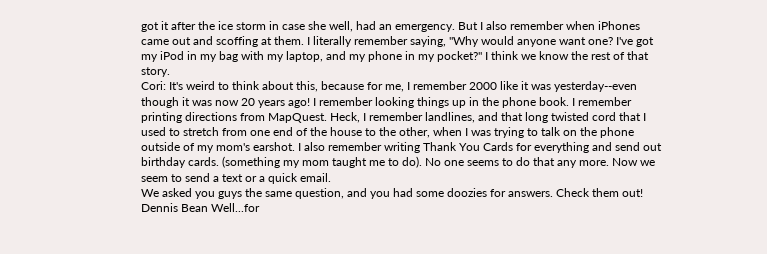got it after the ice storm in case she well, had an emergency. But I also remember when iPhones came out and scoffing at them. I literally remember saying, "Why would anyone want one? I've got my iPod in my bag with my laptop, and my phone in my pocket?" I think we know the rest of that story.
Cori: It's weird to think about this, because for me, I remember 2000 like it was yesterday--even though it was now 20 years ago! I remember looking things up in the phone book. I remember printing directions from MapQuest. Heck, I remember landlines, and that long twisted cord that I used to stretch from one end of the house to the other, when I was trying to talk on the phone outside of my mom's earshot. I also remember writing Thank You Cards for everything and send out birthday cards. (something my mom taught me to do). No one seems to do that any more. Now we seem to send a text or a quick email.
We asked you guys the same question, and you had some doozies for answers. Check them out!
Dennis Bean Well...for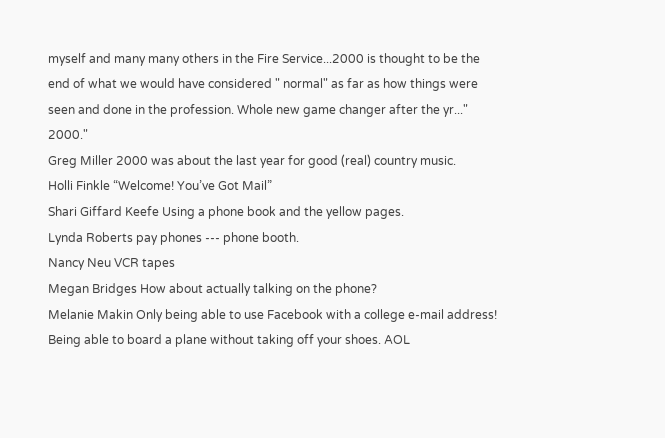myself and many many others in the Fire Service...2000 is thought to be the end of what we would have considered " normal" as far as how things were seen and done in the profession. Whole new game changer after the yr..." 2000."
Greg Miller 2000 was about the last year for good (real) country music.
Holli Finkle “Welcome! You’ve Got Mail”
Shari Giffard Keefe Using a phone book and the yellow pages.
Lynda Roberts pay phones --- phone booth.
Nancy Neu VCR tapes
Megan Bridges How about actually talking on the phone?
Melanie Makin Only being able to use Facebook with a college e-mail address! Being able to board a plane without taking off your shoes. AOL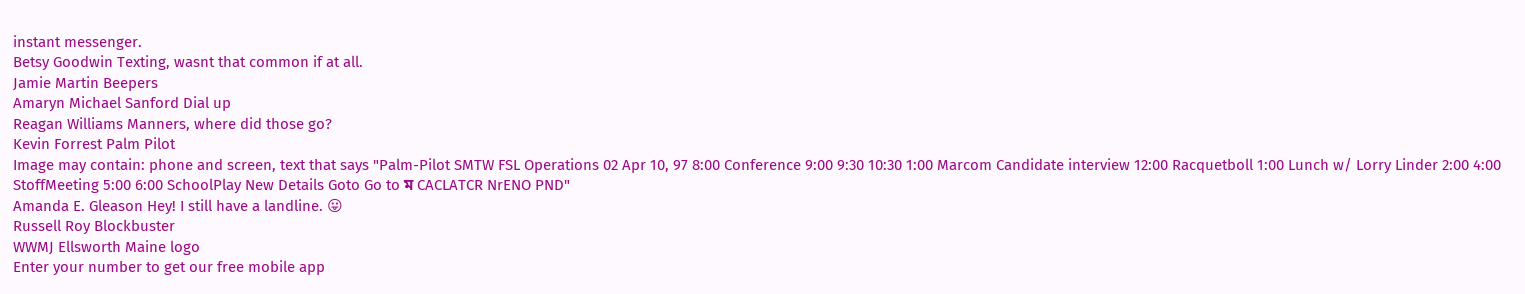instant messenger.
Betsy Goodwin Texting, wasnt that common if at all.
Jamie Martin Beepers
Amaryn Michael Sanford Dial up
Reagan Williams Manners, where did those go?
Kevin Forrest Palm Pilot
Image may contain: phone and screen, text that says "Palm-Pilot SMTW FSL Operations 02 Apr 10, 97 8:00 Conference 9:00 9:30 10:30 1:00 Marcom Candidate interview 12:00 Racquetboll 1:00 Lunch w/ Lorry Linder 2:00 4:00 StoffMeeting 5:00 6:00 SchoolPlay New Details Goto Go to ম CACLATCR NrENO PND"
Amanda E. Gleason Hey! I still have a landline. 😛
Russell Roy Blockbuster
WWMJ Ellsworth Maine logo
Enter your number to get our free mobile app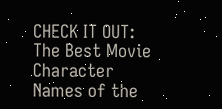CHECK IT OUT: The Best Movie Character Names of the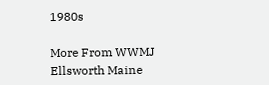1980s

More From WWMJ Ellsworth Maine